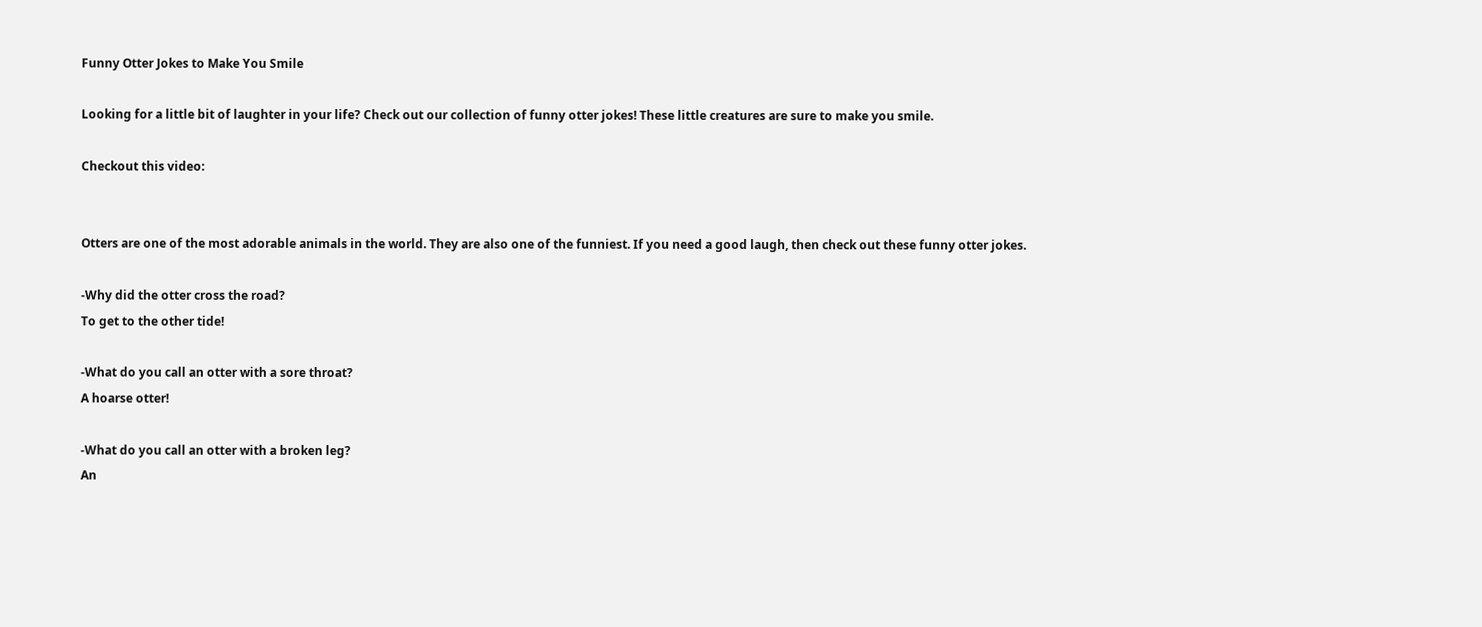Funny Otter Jokes to Make You Smile

Looking for a little bit of laughter in your life? Check out our collection of funny otter jokes! These little creatures are sure to make you smile.

Checkout this video:


Otters are one of the most adorable animals in the world. They are also one of the funniest. If you need a good laugh, then check out these funny otter jokes.

-Why did the otter cross the road?
To get to the other tide!

-What do you call an otter with a sore throat?
A hoarse otter!

-What do you call an otter with a broken leg?
An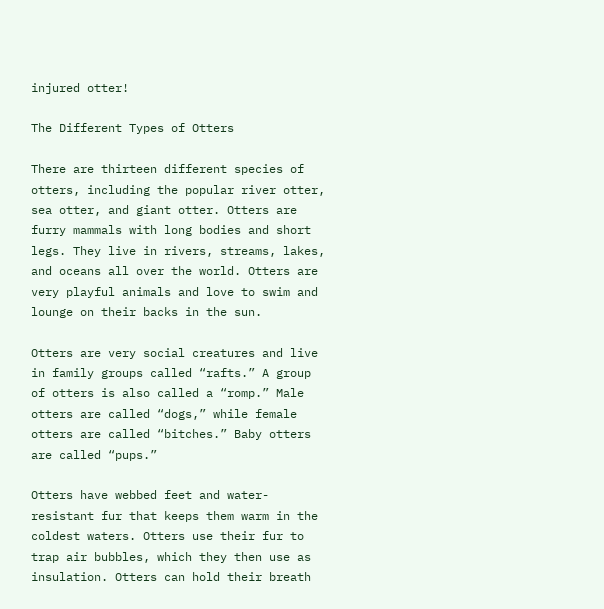injured otter!

The Different Types of Otters

There are thirteen different species of otters, including the popular river otter, sea otter, and giant otter. Otters are furry mammals with long bodies and short legs. They live in rivers, streams, lakes, and oceans all over the world. Otters are very playful animals and love to swim and lounge on their backs in the sun.

Otters are very social creatures and live in family groups called “rafts.” A group of otters is also called a “romp.” Male otters are called “dogs,” while female otters are called “bitches.” Baby otters are called “pups.”

Otters have webbed feet and water-resistant fur that keeps them warm in the coldest waters. Otters use their fur to trap air bubbles, which they then use as insulation. Otters can hold their breath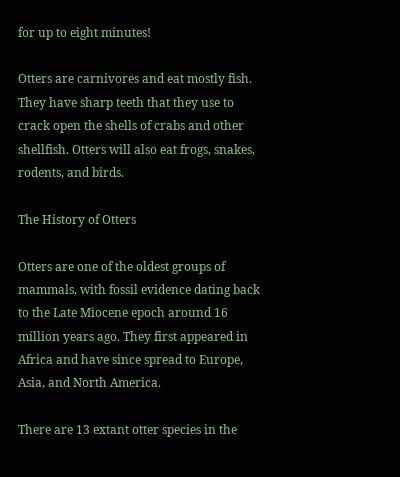for up to eight minutes!

Otters are carnivores and eat mostly fish. They have sharp teeth that they use to crack open the shells of crabs and other shellfish. Otters will also eat frogs, snakes, rodents, and birds.

The History of Otters

Otters are one of the oldest groups of mammals, with fossil evidence dating back to the Late Miocene epoch around 16 million years ago. They first appeared in Africa and have since spread to Europe, Asia, and North America.

There are 13 extant otter species in the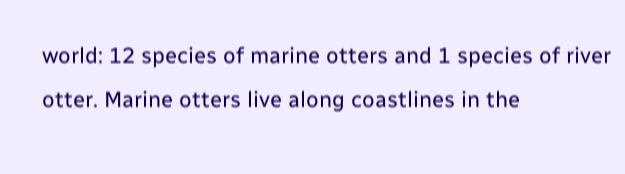world: 12 species of marine otters and 1 species of river otter. Marine otters live along coastlines in the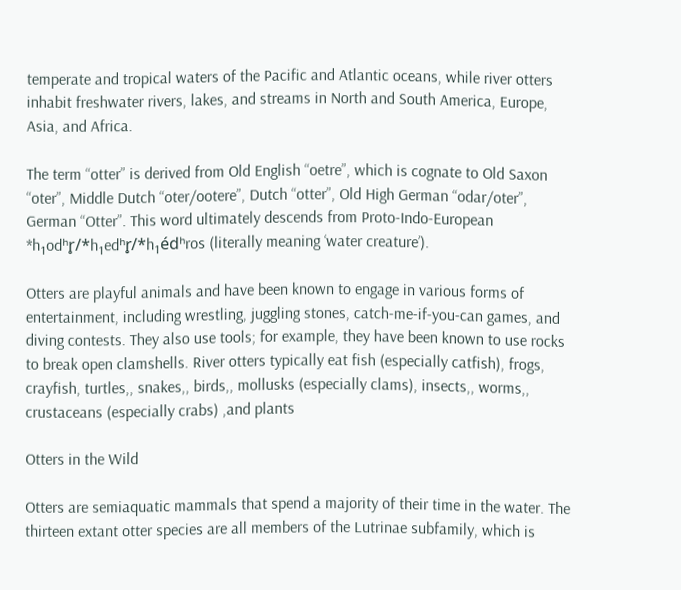temperate and tropical waters of the Pacific and Atlantic oceans, while river otters inhabit freshwater rivers, lakes, and streams in North and South America, Europe, Asia, and Africa.

The term “otter” is derived from Old English “oetre”, which is cognate to Old Saxon “oter”, Middle Dutch “oter/ootere”, Dutch “otter”, Old High German “odar/oter”, German “Otter”. This word ultimately descends from Proto-Indo-European *h₁odʰr̥/*h₁edʰr̥/*h₁édʰros (literally meaning ‘water creature’).

Otters are playful animals and have been known to engage in various forms of entertainment, including wrestling, juggling stones, catch-me-if-you-can games, and diving contests. They also use tools; for example, they have been known to use rocks to break open clamshells. River otters typically eat fish (especially catfish), frogs, crayfish, turtles,, snakes,, birds,, mollusks (especially clams), insects,, worms,, crustaceans (especially crabs) ,and plants

Otters in the Wild

Otters are semiaquatic mammals that spend a majority of their time in the water. The thirteen extant otter species are all members of the Lutrinae subfamily, which is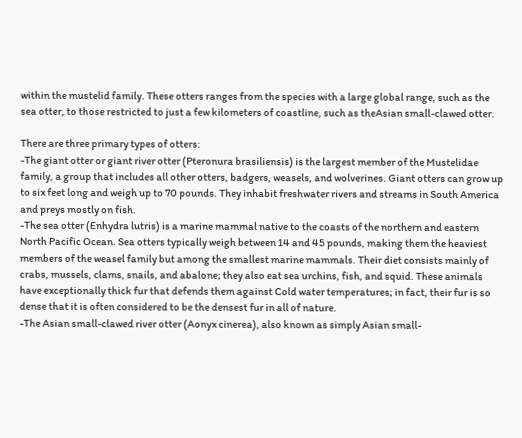within the mustelid family. These otters ranges from the species with a large global range, such as the sea otter, to those restricted to just a few kilometers of coastline, such as theAsian small-clawed otter.

There are three primary types of otters:
-The giant otter or giant river otter (Pteronura brasiliensis) is the largest member of the Mustelidae family, a group that includes all other otters, badgers, weasels, and wolverines. Giant otters can grow up to six feet long and weigh up to 70 pounds. They inhabit freshwater rivers and streams in South America and preys mostly on fish.
-The sea otter (Enhydra lutris) is a marine mammal native to the coasts of the northern and eastern North Pacific Ocean. Sea otters typically weigh between 14 and 45 pounds, making them the heaviest members of the weasel family but among the smallest marine mammals. Their diet consists mainly of crabs, mussels, clams, snails, and abalone; they also eat sea urchins, fish, and squid. These animals have exceptionally thick fur that defends them against Cold water temperatures; in fact, their fur is so dense that it is often considered to be the densest fur in all of nature.
-The Asian small-clawed river otter (Aonyx cinerea), also known as simply Asian small-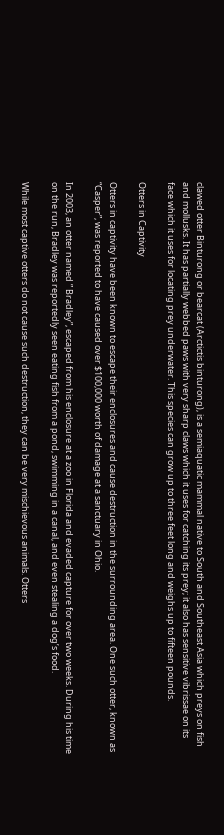clawed otter Binturong or bearcat (Arctictis binturong), is a semiaquatic mammal native to South and Southeast Asia which preys on fish and mollusks. It has partially webbed paws with very sharp claws which it uses for catching its prey; it also has sensitive vibrissae on its face which it uses for locating prey underwater. This species can grow up to three feet long and weighs up to fifteen pounds.

Otters in Captivity

Otters in captivity have been known to escape their enclosures and cause destruction in the surrounding area. One such otter, known as “Casper”, was reported to have caused over $100,000 worth of damage at a sanctuary in Ohio.

In 2003, an otter named ” Bradley”, escaped from his enclosure at a zoo in Florida and evaded capture for over two weeks. During his time on the run, Bradley was reportedly seen eating fish from a pond, swimming in a canal, and even stealing a dog’s food.

While most captive otters do not cause such destruction, they can be very mischievous animals. Otters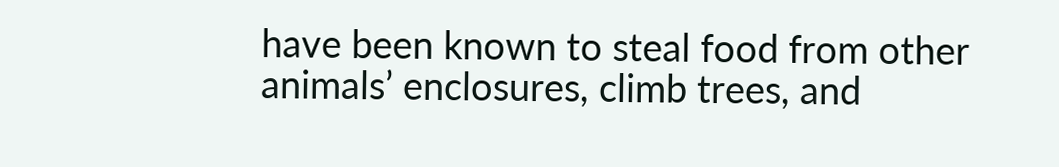have been known to steal food from other animals’ enclosures, climb trees, and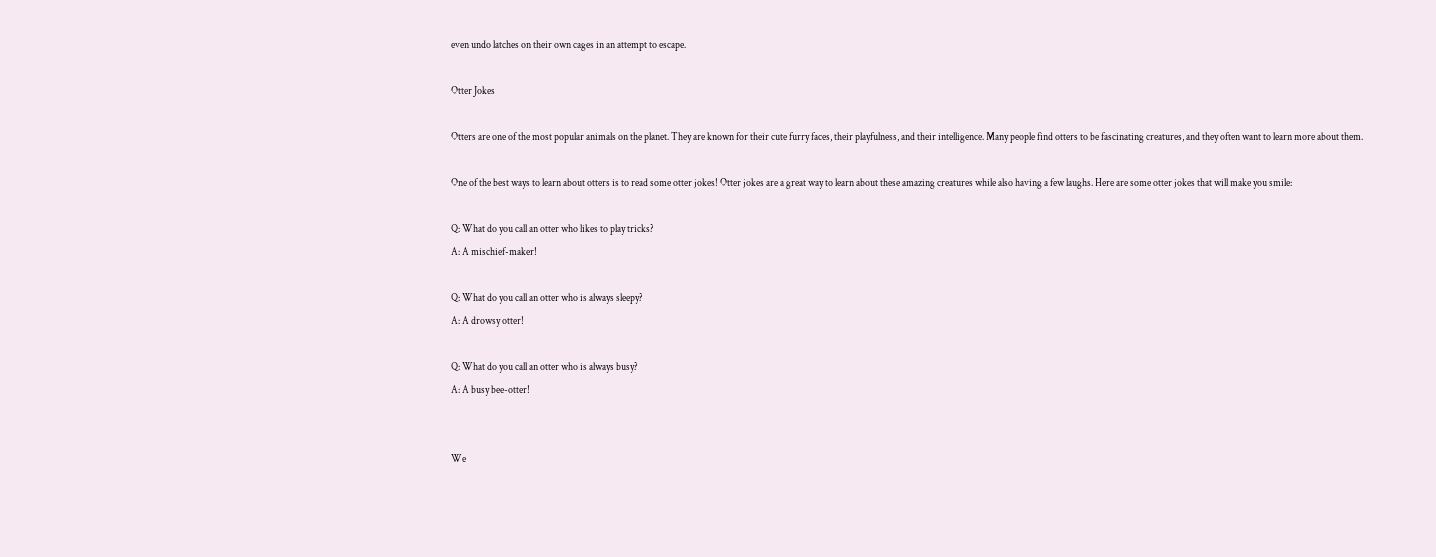even undo latches on their own cages in an attempt to escape.

Otter Jokes

Otters are one of the most popular animals on the planet. They are known for their cute furry faces, their playfulness, and their intelligence. Many people find otters to be fascinating creatures, and they often want to learn more about them.

One of the best ways to learn about otters is to read some otter jokes! Otter jokes are a great way to learn about these amazing creatures while also having a few laughs. Here are some otter jokes that will make you smile:

Q: What do you call an otter who likes to play tricks?
A: A mischief-maker!

Q: What do you call an otter who is always sleepy?
A: A drowsy otter!

Q: What do you call an otter who is always busy?
A: A busy bee-otter!


We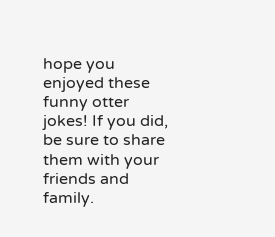hope you enjoyed these funny otter jokes! If you did, be sure to share them with your friends and family.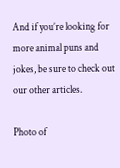And if you’re looking for more animal puns and jokes, be sure to check out our other articles.

Photo of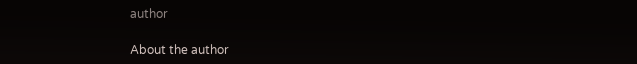author

About the author